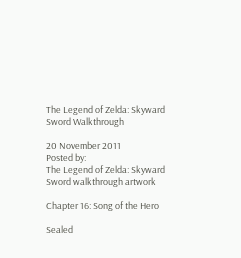The Legend of Zelda: Skyward Sword Walkthrough

20 November 2011
Posted by:
The Legend of Zelda: Skyward Sword walkthrough artwork

Chapter 16: Song of the Hero

Sealed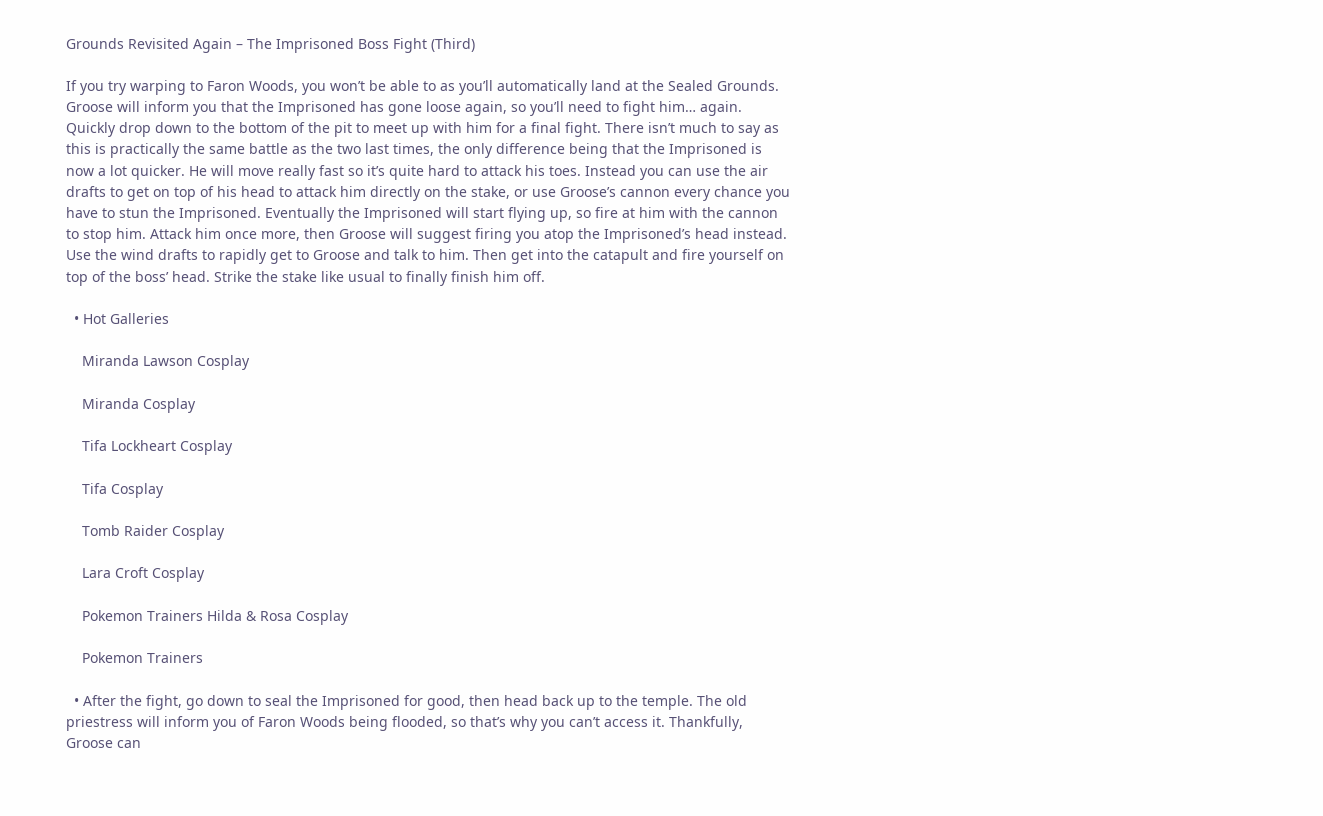Grounds Revisited Again – The Imprisoned Boss Fight (Third)

If you try warping to Faron Woods, you won’t be able to as you’ll automatically land at the Sealed Grounds. Groose will inform you that the Imprisoned has gone loose again, so you’ll need to fight him… again. Quickly drop down to the bottom of the pit to meet up with him for a final fight. There isn’t much to say as this is practically the same battle as the two last times, the only difference being that the Imprisoned is now a lot quicker. He will move really fast so it’s quite hard to attack his toes. Instead you can use the air drafts to get on top of his head to attack him directly on the stake, or use Groose’s cannon every chance you have to stun the Imprisoned. Eventually the Imprisoned will start flying up, so fire at him with the cannon to stop him. Attack him once more, then Groose will suggest firing you atop the Imprisoned’s head instead. Use the wind drafts to rapidly get to Groose and talk to him. Then get into the catapult and fire yourself on top of the boss’ head. Strike the stake like usual to finally finish him off.

  • Hot Galleries

    Miranda Lawson Cosplay

    Miranda Cosplay

    Tifa Lockheart Cosplay

    Tifa Cosplay

    Tomb Raider Cosplay

    Lara Croft Cosplay

    Pokemon Trainers Hilda & Rosa Cosplay

    Pokemon Trainers

  • After the fight, go down to seal the Imprisoned for good, then head back up to the temple. The old priestress will inform you of Faron Woods being flooded, so that’s why you can’t access it. Thankfully, Groose can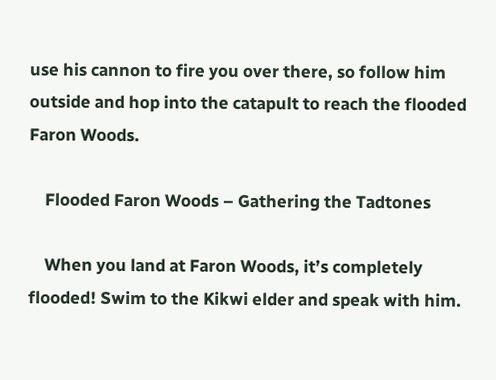use his cannon to fire you over there, so follow him outside and hop into the catapult to reach the flooded Faron Woods.

    Flooded Faron Woods – Gathering the Tadtones

    When you land at Faron Woods, it’s completely flooded! Swim to the Kikwi elder and speak with him.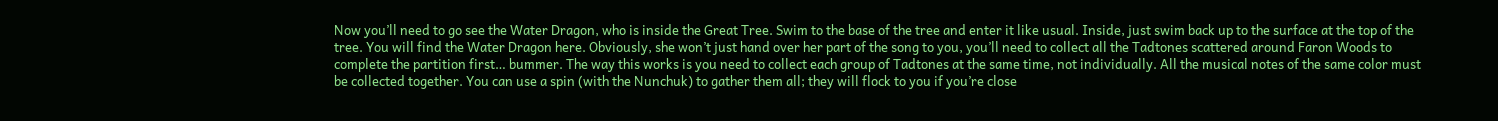Now you’ll need to go see the Water Dragon, who is inside the Great Tree. Swim to the base of the tree and enter it like usual. Inside, just swim back up to the surface at the top of the tree. You will find the Water Dragon here. Obviously, she won’t just hand over her part of the song to you, you’ll need to collect all the Tadtones scattered around Faron Woods to complete the partition first… bummer. The way this works is you need to collect each group of Tadtones at the same time, not individually. All the musical notes of the same color must be collected together. You can use a spin (with the Nunchuk) to gather them all; they will flock to you if you’re close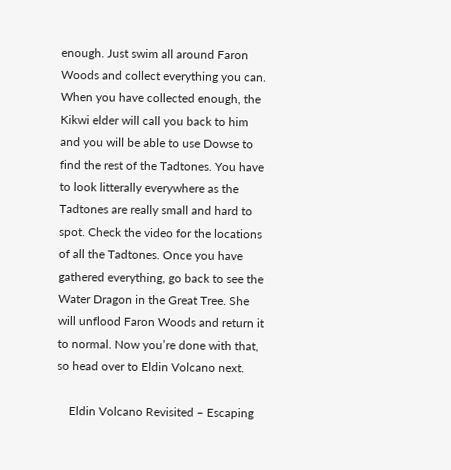enough. Just swim all around Faron Woods and collect everything you can. When you have collected enough, the Kikwi elder will call you back to him and you will be able to use Dowse to find the rest of the Tadtones. You have to look litterally everywhere as the Tadtones are really small and hard to spot. Check the video for the locations of all the Tadtones. Once you have gathered everything, go back to see the Water Dragon in the Great Tree. She will unflood Faron Woods and return it to normal. Now you’re done with that, so head over to Eldin Volcano next.

    Eldin Volcano Revisited – Escaping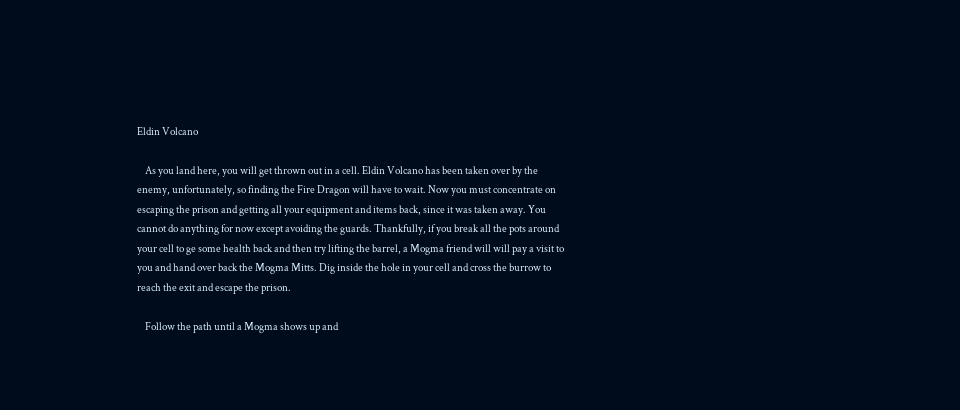Eldin Volcano

    As you land here, you will get thrown out in a cell. Eldin Volcano has been taken over by the enemy, unfortunately, so finding the Fire Dragon will have to wait. Now you must concentrate on escaping the prison and getting all your equipment and items back, since it was taken away. You cannot do anything for now except avoiding the guards. Thankfully, if you break all the pots around your cell to ge some health back and then try lifting the barrel, a Mogma friend will will pay a visit to you and hand over back the Mogma Mitts. Dig inside the hole in your cell and cross the burrow to reach the exit and escape the prison.

    Follow the path until a Mogma shows up and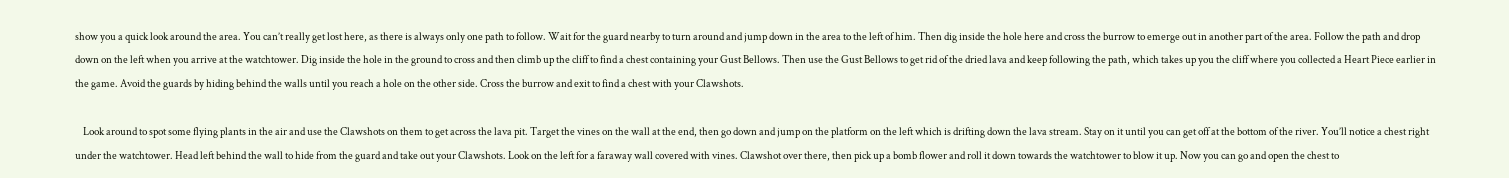show you a quick look around the area. You can’t really get lost here, as there is always only one path to follow. Wait for the guard nearby to turn around and jump down in the area to the left of him. Then dig inside the hole here and cross the burrow to emerge out in another part of the area. Follow the path and drop down on the left when you arrive at the watchtower. Dig inside the hole in the ground to cross and then climb up the cliff to find a chest containing your Gust Bellows. Then use the Gust Bellows to get rid of the dried lava and keep following the path, which takes up you the cliff where you collected a Heart Piece earlier in the game. Avoid the guards by hiding behind the walls until you reach a hole on the other side. Cross the burrow and exit to find a chest with your Clawshots.

    Look around to spot some flying plants in the air and use the Clawshots on them to get across the lava pit. Target the vines on the wall at the end, then go down and jump on the platform on the left which is drifting down the lava stream. Stay on it until you can get off at the bottom of the river. You’ll notice a chest right under the watchtower. Head left behind the wall to hide from the guard and take out your Clawshots. Look on the left for a faraway wall covered with vines. Clawshot over there, then pick up a bomb flower and roll it down towards the watchtower to blow it up. Now you can go and open the chest to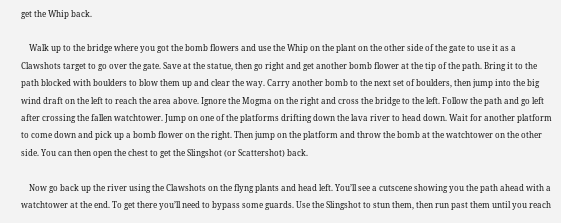get the Whip back.

    Walk up to the bridge where you got the bomb flowers and use the Whip on the plant on the other side of the gate to use it as a Clawshots target to go over the gate. Save at the statue, then go right and get another bomb flower at the tip of the path. Bring it to the path blocked with boulders to blow them up and clear the way. Carry another bomb to the next set of boulders, then jump into the big wind draft on the left to reach the area above. Ignore the Mogma on the right and cross the bridge to the left. Follow the path and go left after crossing the fallen watchtower. Jump on one of the platforms drifting down the lava river to head down. Wait for another platform to come down and pick up a bomb flower on the right. Then jump on the platform and throw the bomb at the watchtower on the other side. You can then open the chest to get the Slingshot (or Scattershot) back.

    Now go back up the river using the Clawshots on the flyng plants and head left. You’ll see a cutscene showing you the path ahead with a watchtower at the end. To get there you’ll need to bypass some guards. Use the Slingshot to stun them, then run past them until you reach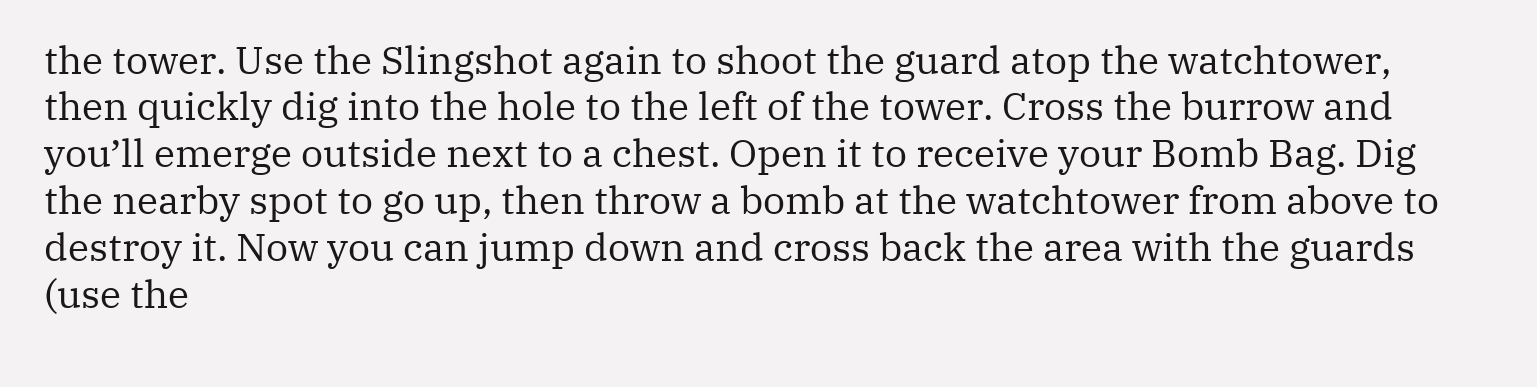the tower. Use the Slingshot again to shoot the guard atop the watchtower, then quickly dig into the hole to the left of the tower. Cross the burrow and you’ll emerge outside next to a chest. Open it to receive your Bomb Bag. Dig the nearby spot to go up, then throw a bomb at the watchtower from above to destroy it. Now you can jump down and cross back the area with the guards (use the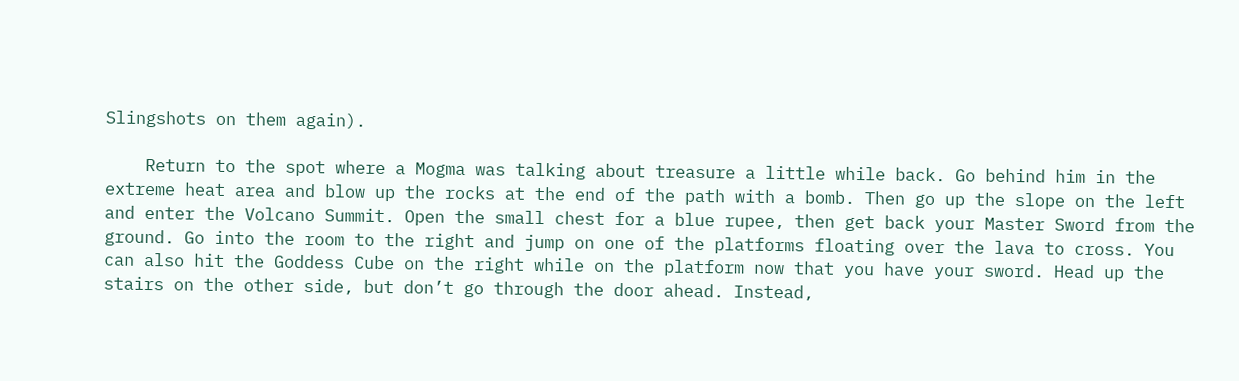Slingshots on them again).

    Return to the spot where a Mogma was talking about treasure a little while back. Go behind him in the extreme heat area and blow up the rocks at the end of the path with a bomb. Then go up the slope on the left and enter the Volcano Summit. Open the small chest for a blue rupee, then get back your Master Sword from the ground. Go into the room to the right and jump on one of the platforms floating over the lava to cross. You can also hit the Goddess Cube on the right while on the platform now that you have your sword. Head up the stairs on the other side, but don’t go through the door ahead. Instead,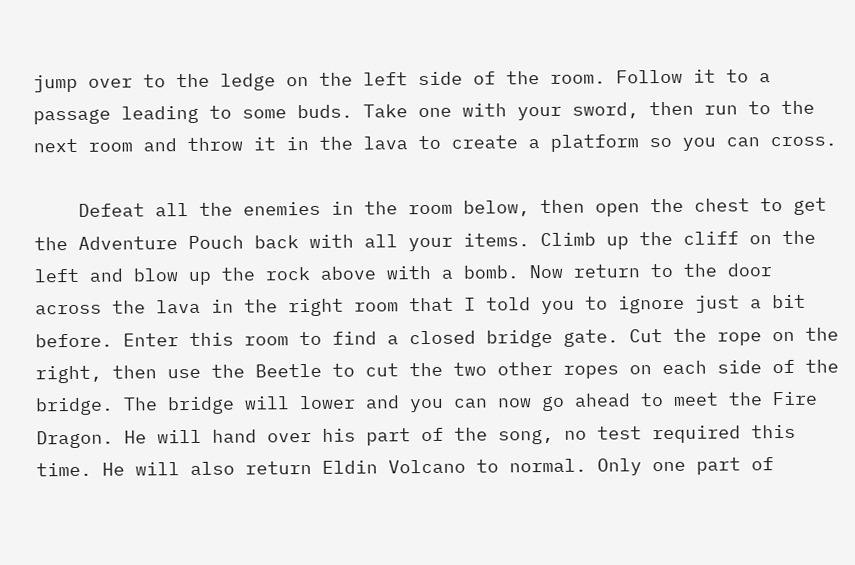jump over to the ledge on the left side of the room. Follow it to a passage leading to some buds. Take one with your sword, then run to the next room and throw it in the lava to create a platform so you can cross.

    Defeat all the enemies in the room below, then open the chest to get the Adventure Pouch back with all your items. Climb up the cliff on the left and blow up the rock above with a bomb. Now return to the door across the lava in the right room that I told you to ignore just a bit before. Enter this room to find a closed bridge gate. Cut the rope on the right, then use the Beetle to cut the two other ropes on each side of the bridge. The bridge will lower and you can now go ahead to meet the Fire Dragon. He will hand over his part of the song, no test required this time. He will also return Eldin Volcano to normal. Only one part of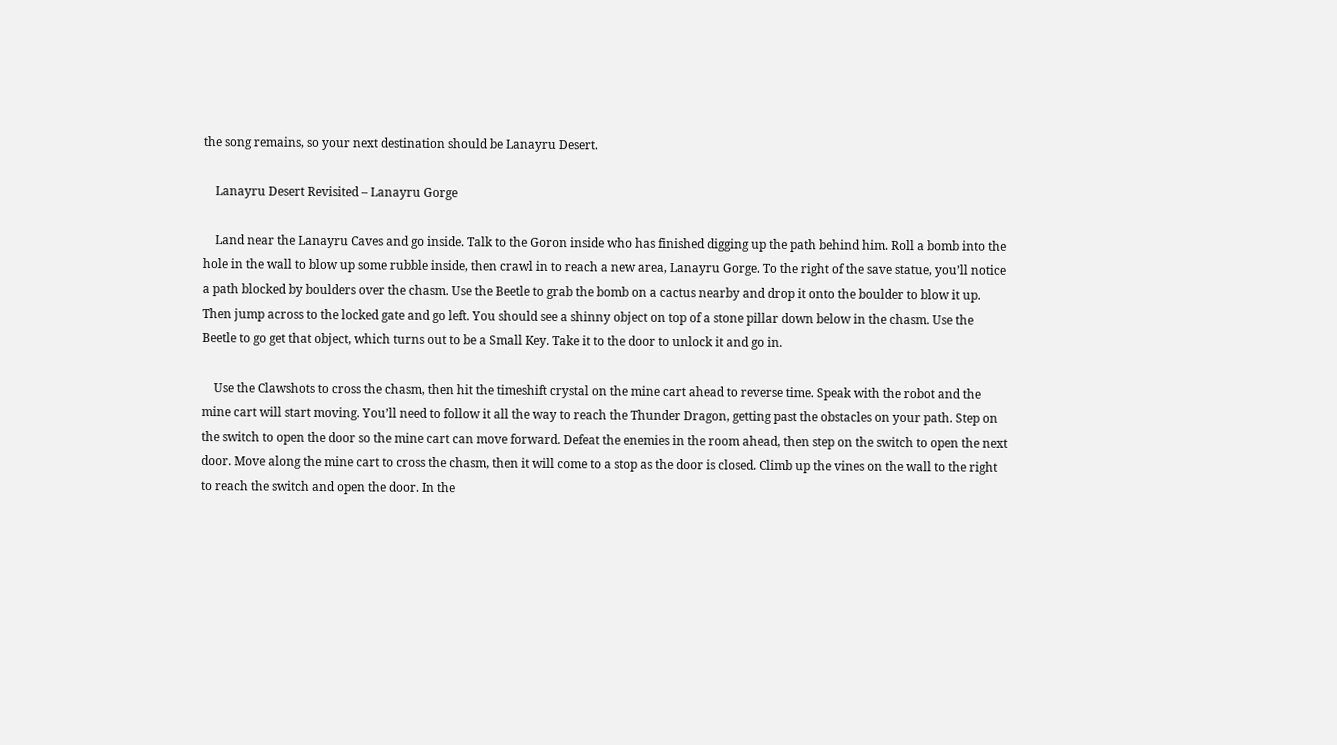the song remains, so your next destination should be Lanayru Desert.

    Lanayru Desert Revisited – Lanayru Gorge

    Land near the Lanayru Caves and go inside. Talk to the Goron inside who has finished digging up the path behind him. Roll a bomb into the hole in the wall to blow up some rubble inside, then crawl in to reach a new area, Lanayru Gorge. To the right of the save statue, you’ll notice a path blocked by boulders over the chasm. Use the Beetle to grab the bomb on a cactus nearby and drop it onto the boulder to blow it up. Then jump across to the locked gate and go left. You should see a shinny object on top of a stone pillar down below in the chasm. Use the Beetle to go get that object, which turns out to be a Small Key. Take it to the door to unlock it and go in.

    Use the Clawshots to cross the chasm, then hit the timeshift crystal on the mine cart ahead to reverse time. Speak with the robot and the mine cart will start moving. You’ll need to follow it all the way to reach the Thunder Dragon, getting past the obstacles on your path. Step on the switch to open the door so the mine cart can move forward. Defeat the enemies in the room ahead, then step on the switch to open the next door. Move along the mine cart to cross the chasm, then it will come to a stop as the door is closed. Climb up the vines on the wall to the right to reach the switch and open the door. In the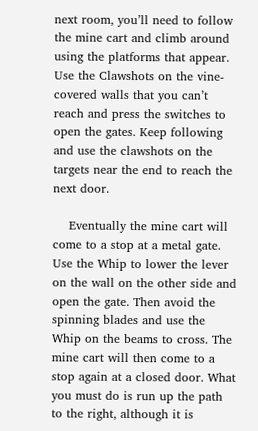next room, you’ll need to follow the mine cart and climb around using the platforms that appear. Use the Clawshots on the vine-covered walls that you can’t reach and press the switches to open the gates. Keep following and use the clawshots on the targets near the end to reach the next door.

    Eventually the mine cart will come to a stop at a metal gate. Use the Whip to lower the lever on the wall on the other side and open the gate. Then avoid the spinning blades and use the Whip on the beams to cross. The mine cart will then come to a stop again at a closed door. What you must do is run up the path to the right, although it is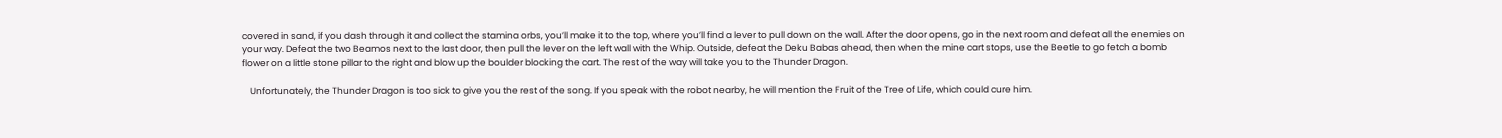covered in sand, if you dash through it and collect the stamina orbs, you’ll make it to the top, where you’ll find a lever to pull down on the wall. After the door opens, go in the next room and defeat all the enemies on your way. Defeat the two Beamos next to the last door, then pull the lever on the left wall with the Whip. Outside, defeat the Deku Babas ahead, then when the mine cart stops, use the Beetle to go fetch a bomb flower on a little stone pillar to the right and blow up the boulder blocking the cart. The rest of the way will take you to the Thunder Dragon.

    Unfortunately, the Thunder Dragon is too sick to give you the rest of the song. If you speak with the robot nearby, he will mention the Fruit of the Tree of Life, which could cure him.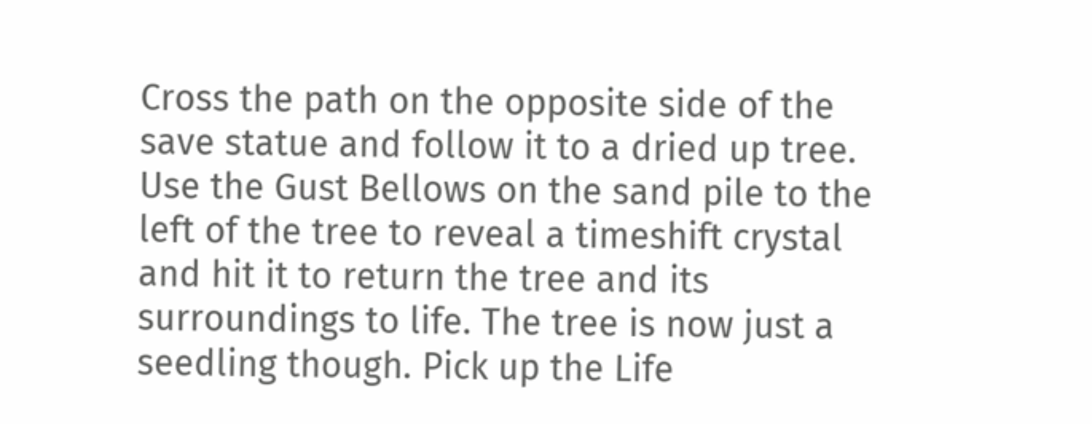Cross the path on the opposite side of the save statue and follow it to a dried up tree. Use the Gust Bellows on the sand pile to the left of the tree to reveal a timeshift crystal and hit it to return the tree and its surroundings to life. The tree is now just a seedling though. Pick up the Life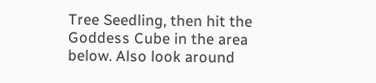Tree Seedling, then hit the Goddess Cube in the area below. Also look around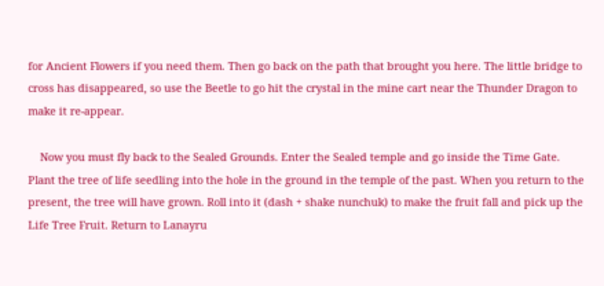for Ancient Flowers if you need them. Then go back on the path that brought you here. The little bridge to cross has disappeared, so use the Beetle to go hit the crystal in the mine cart near the Thunder Dragon to make it re-appear.

    Now you must fly back to the Sealed Grounds. Enter the Sealed temple and go inside the Time Gate. Plant the tree of life seedling into the hole in the ground in the temple of the past. When you return to the present, the tree will have grown. Roll into it (dash + shake nunchuk) to make the fruit fall and pick up the Life Tree Fruit. Return to Lanayru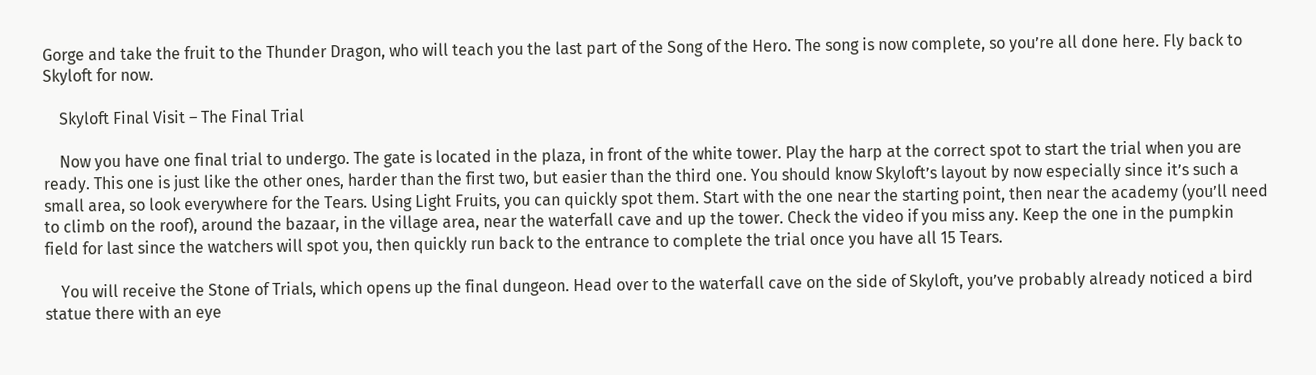Gorge and take the fruit to the Thunder Dragon, who will teach you the last part of the Song of the Hero. The song is now complete, so you’re all done here. Fly back to Skyloft for now.

    Skyloft Final Visit – The Final Trial

    Now you have one final trial to undergo. The gate is located in the plaza, in front of the white tower. Play the harp at the correct spot to start the trial when you are ready. This one is just like the other ones, harder than the first two, but easier than the third one. You should know Skyloft’s layout by now especially since it’s such a small area, so look everywhere for the Tears. Using Light Fruits, you can quickly spot them. Start with the one near the starting point, then near the academy (you’ll need to climb on the roof), around the bazaar, in the village area, near the waterfall cave and up the tower. Check the video if you miss any. Keep the one in the pumpkin field for last since the watchers will spot you, then quickly run back to the entrance to complete the trial once you have all 15 Tears.

    You will receive the Stone of Trials, which opens up the final dungeon. Head over to the waterfall cave on the side of Skyloft, you’ve probably already noticed a bird statue there with an eye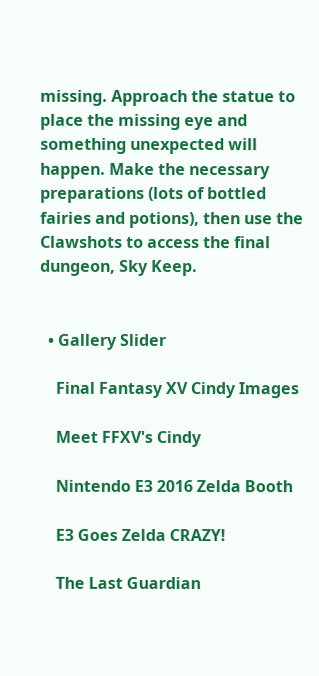missing. Approach the statue to place the missing eye and something unexpected will happen. Make the necessary preparations (lots of bottled fairies and potions), then use the Clawshots to access the final dungeon, Sky Keep.


  • Gallery Slider

    Final Fantasy XV Cindy Images

    Meet FFXV's Cindy

    Nintendo E3 2016 Zelda Booth

    E3 Goes Zelda CRAZY!

    The Last Guardian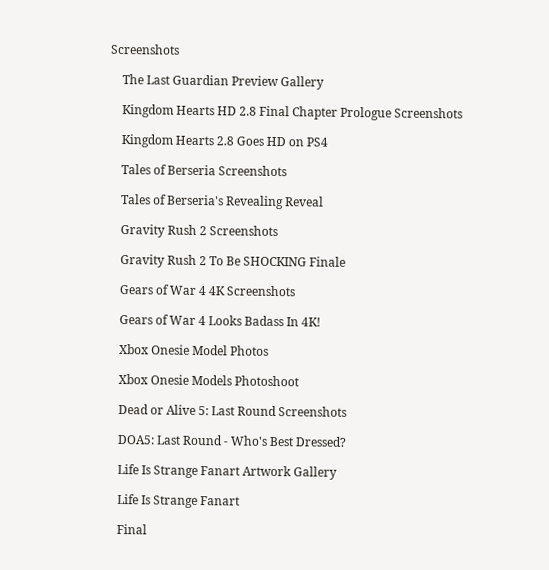Screenshots

    The Last Guardian Preview Gallery

    Kingdom Hearts HD 2.8 Final Chapter Prologue Screenshots

    Kingdom Hearts 2.8 Goes HD on PS4

    Tales of Berseria Screenshots

    Tales of Berseria's Revealing Reveal

    Gravity Rush 2 Screenshots

    Gravity Rush 2 To Be SHOCKING Finale

    Gears of War 4 4K Screenshots

    Gears of War 4 Looks Badass In 4K!

    Xbox Onesie Model Photos

    Xbox Onesie Models Photoshoot

    Dead or Alive 5: Last Round Screenshots

    DOA5: Last Round - Who's Best Dressed?

    Life Is Strange Fanart Artwork Gallery

    Life Is Strange Fanart

    Final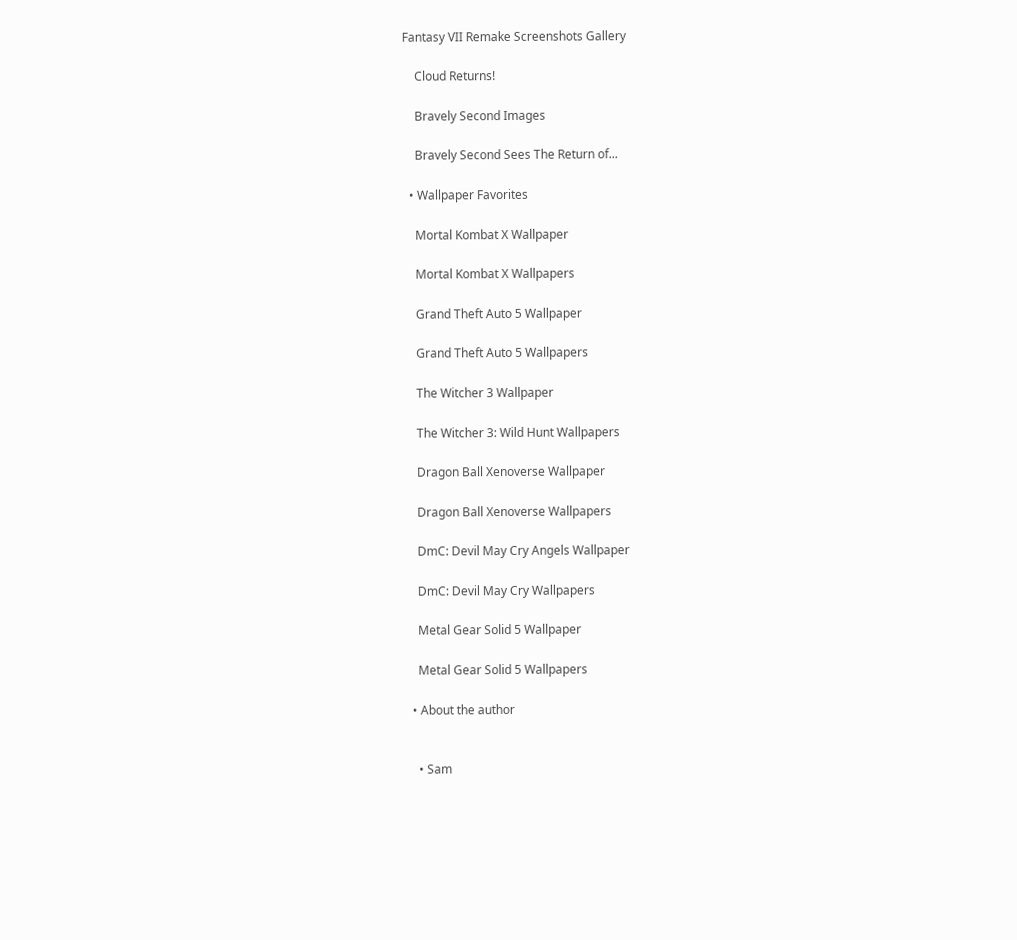Fantasy VII Remake Screenshots Gallery

    Cloud Returns!

    Bravely Second Images

    Bravely Second Sees The Return of...

  • Wallpaper Favorites

    Mortal Kombat X Wallpaper

    Mortal Kombat X Wallpapers

    Grand Theft Auto 5 Wallpaper

    Grand Theft Auto 5 Wallpapers

    The Witcher 3 Wallpaper

    The Witcher 3: Wild Hunt Wallpapers

    Dragon Ball Xenoverse Wallpaper

    Dragon Ball Xenoverse Wallpapers

    DmC: Devil May Cry Angels Wallpaper

    DmC: Devil May Cry Wallpapers

    Metal Gear Solid 5 Wallpaper

    Metal Gear Solid 5 Wallpapers

  • About the author


    • Sam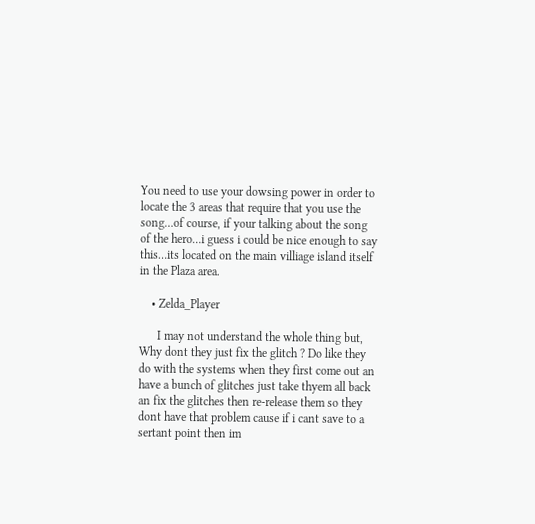You need to use your dowsing power in order to locate the 3 areas that require that you use the song…of course, if your talking about the song of the hero…i guess i could be nice enough to say this…its located on the main villiage island itself in the Plaza area.

    • Zelda_Player

      I may not understand the whole thing but, Why dont they just fix the glitch ? Do like they do with the systems when they first come out an have a bunch of glitches just take thyem all back an fix the glitches then re-release them so they dont have that problem cause if i cant save to a sertant point then im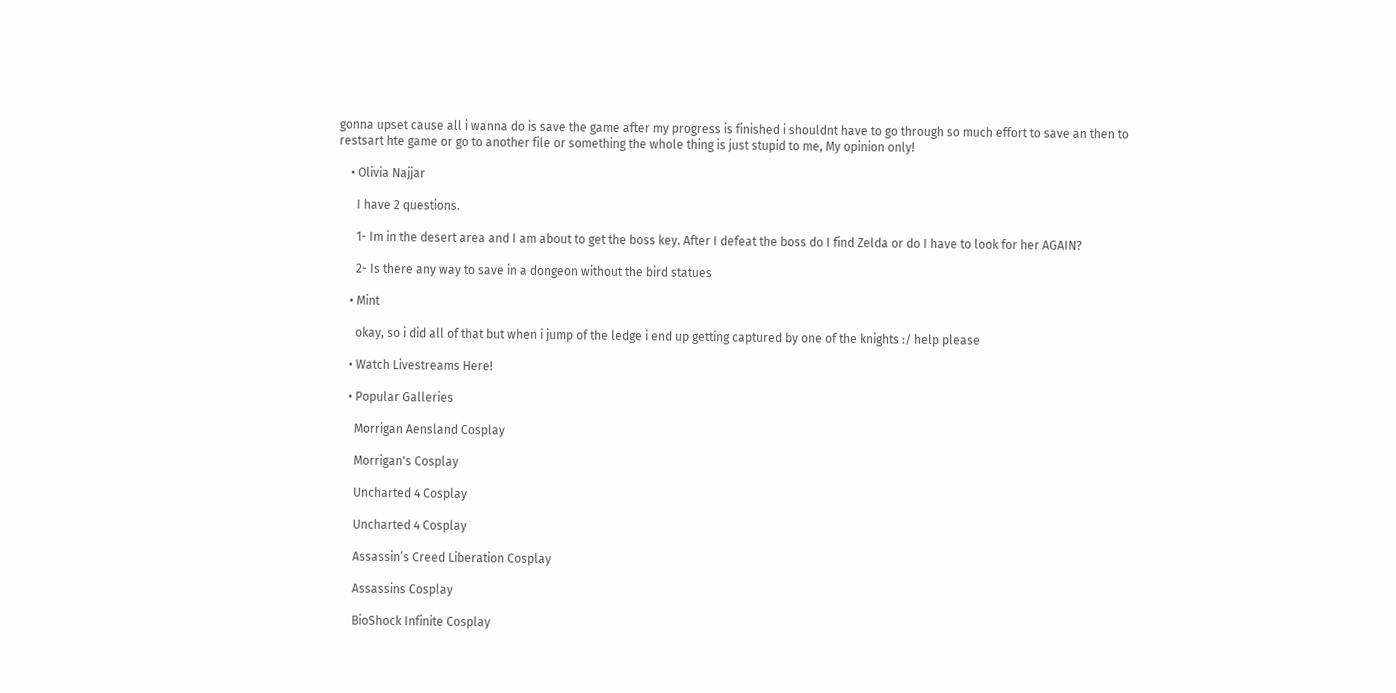gonna upset cause all i wanna do is save the game after my progress is finished i shouldnt have to go through so much effort to save an then to restsart hte game or go to another file or something the whole thing is just stupid to me, My opinion only!

    • Olivia Najjar

      I have 2 questions.

      1- Im in the desert area and I am about to get the boss key. After I defeat the boss do I find Zelda or do I have to look for her AGAIN?

      2- Is there any way to save in a dongeon without the bird statues

    • Mint

      okay, so i did all of that but when i jump of the ledge i end up getting captured by one of the knights :/ help please

    • Watch Livestreams Here!

    • Popular Galleries

      Morrigan Aensland Cosplay

      Morrigan's Cosplay

      Uncharted 4 Cosplay

      Uncharted 4 Cosplay

      Assassin’s Creed Liberation Cosplay

      Assassins Cosplay

      BioShock Infinite Cosplay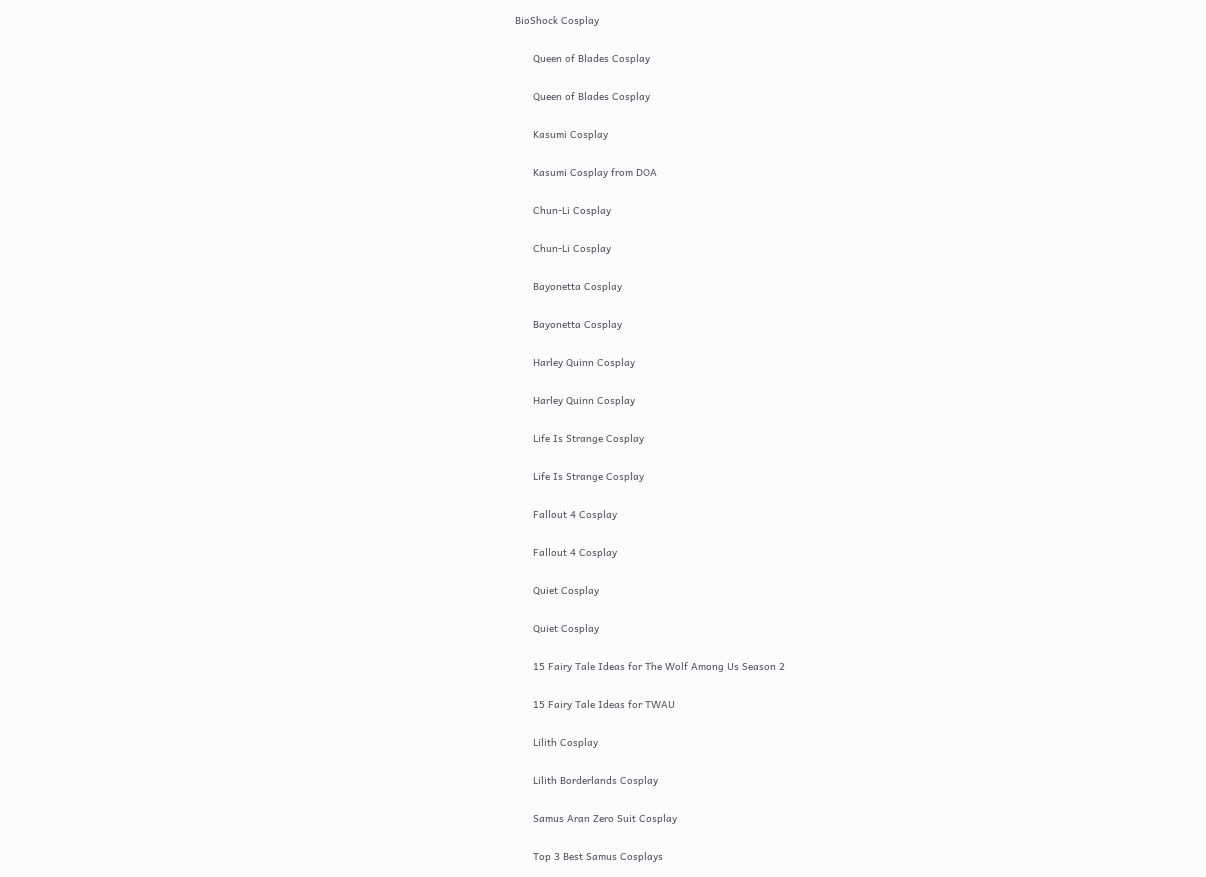BioShock Cosplay

      Queen of Blades Cosplay

      Queen of Blades Cosplay

      Kasumi Cosplay

      Kasumi Cosplay from DOA

      Chun-Li Cosplay

      Chun-Li Cosplay

      Bayonetta Cosplay

      Bayonetta Cosplay

      Harley Quinn Cosplay

      Harley Quinn Cosplay

      Life Is Strange Cosplay

      Life Is Strange Cosplay

      Fallout 4 Cosplay

      Fallout 4 Cosplay

      Quiet Cosplay

      Quiet Cosplay

      15 Fairy Tale Ideas for The Wolf Among Us Season 2

      15 Fairy Tale Ideas for TWAU

      Lilith Cosplay

      Lilith Borderlands Cosplay

      Samus Aran Zero Suit Cosplay

      Top 3 Best Samus Cosplays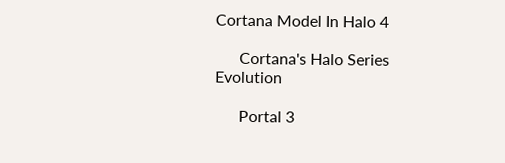Cortana Model In Halo 4

      Cortana's Halo Series Evolution

      Portal 3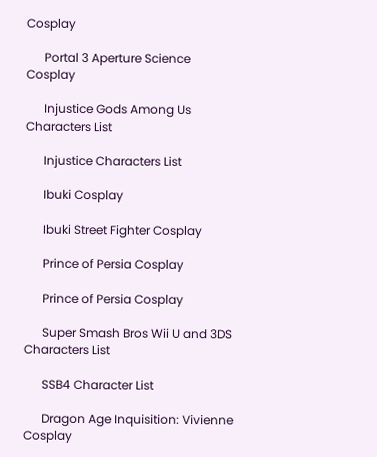Cosplay

      Portal 3 Aperture Science Cosplay

      Injustice Gods Among Us Characters List

      Injustice Characters List

      Ibuki Cosplay

      Ibuki Street Fighter Cosplay

      Prince of Persia Cosplay

      Prince of Persia Cosplay

      Super Smash Bros Wii U and 3DS Characters List

      SSB4 Character List

      Dragon Age Inquisition: Vivienne Cosplay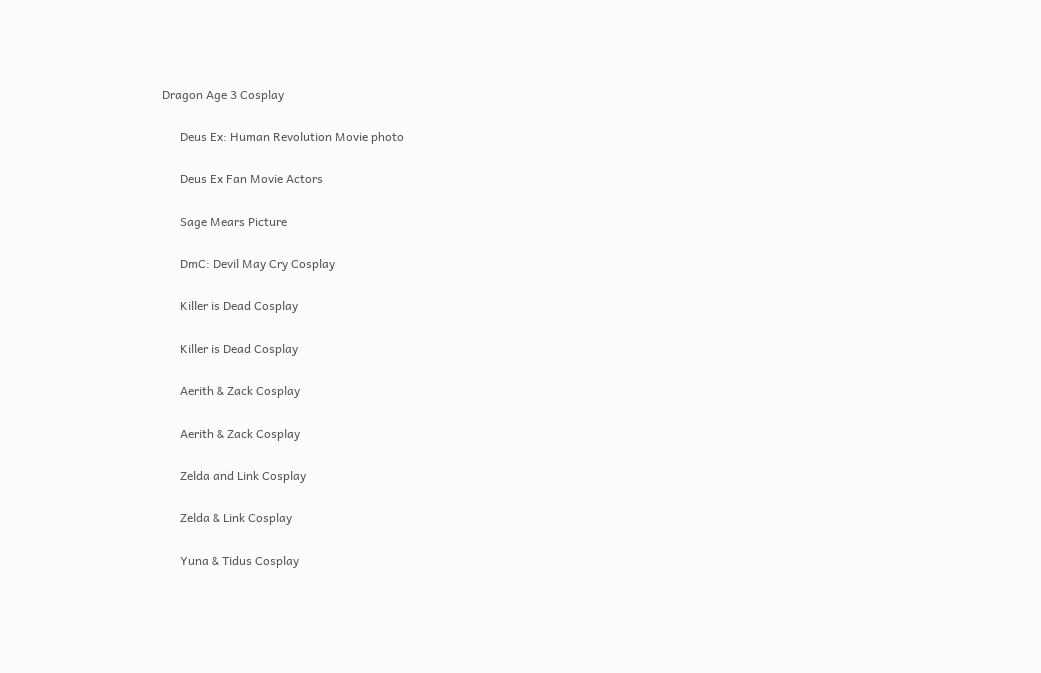Dragon Age 3 Cosplay

      Deus Ex: Human Revolution Movie photo

      Deus Ex Fan Movie Actors

      Sage Mears Picture

      DmC: Devil May Cry Cosplay

      Killer is Dead Cosplay

      Killer is Dead Cosplay

      Aerith & Zack Cosplay

      Aerith & Zack Cosplay

      Zelda and Link Cosplay

      Zelda & Link Cosplay

      Yuna & Tidus Cosplay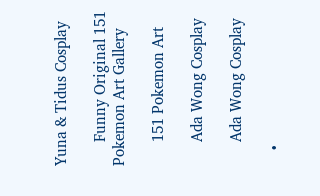Yuna & Tidus Cosplay

      Funny Original 151 Pokemon Art Gallery

      151 Pokemon Art

      Ada Wong Cosplay

      Ada Wong Cosplay

    •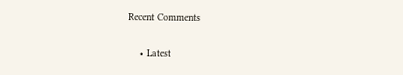Recent Comments

    • Latest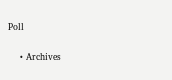Poll

    • Archives